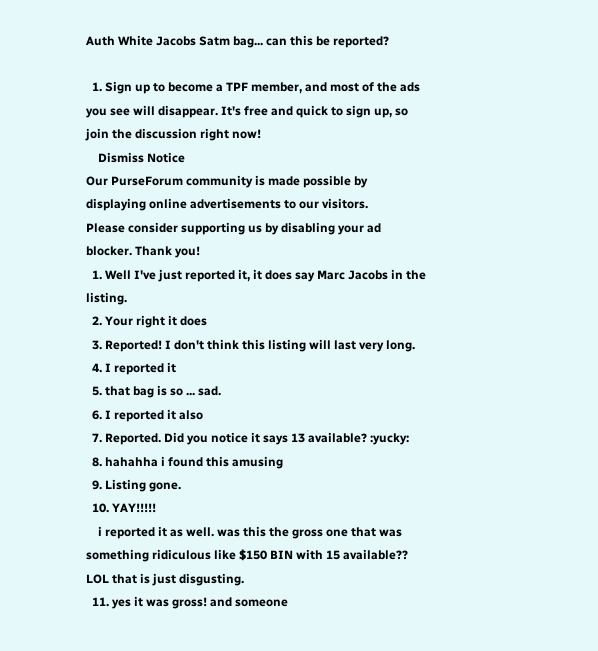Auth White Jacobs Satm bag... can this be reported?

  1. Sign up to become a TPF member, and most of the ads you see will disappear. It's free and quick to sign up, so join the discussion right now!
    Dismiss Notice
Our PurseForum community is made possible by displaying online advertisements to our visitors.
Please consider supporting us by disabling your ad blocker. Thank you!
  1. Well I've just reported it, it does say Marc Jacobs in the listing.
  2. Your right it does
  3. Reported! I don't think this listing will last very long.
  4. I reported it
  5. that bag is so ... sad.
  6. I reported it also
  7. Reported. Did you notice it says 13 available? :yucky:
  8. hahahha i found this amusing
  9. Listing gone.
  10. YAY!!!!!
    i reported it as well. was this the gross one that was something ridiculous like $150 BIN with 15 available?? LOL that is just disgusting.
  11. yes it was gross! and someone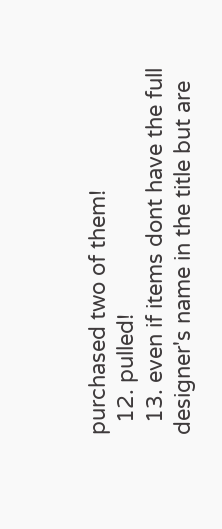purchased two of them!
  12. pulled!
  13. even if items dont have the full designer's name in the title but are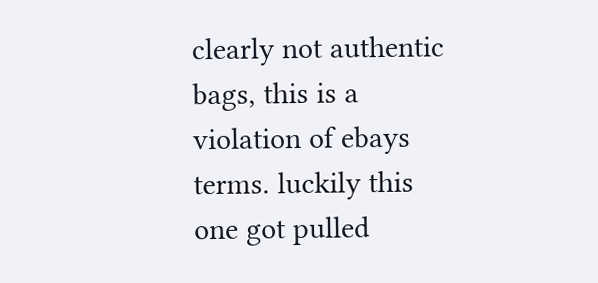clearly not authentic bags, this is a violation of ebays terms. luckily this one got pulled